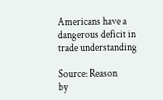Americans have a dangerous deficit in trade understanding

Source: Reason
by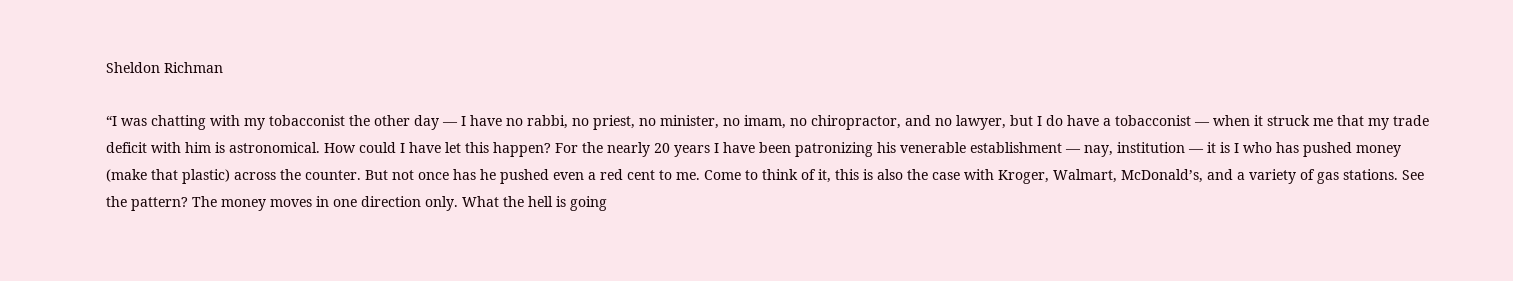Sheldon Richman

“I was chatting with my tobacconist the other day — I have no rabbi, no priest, no minister, no imam, no chiropractor, and no lawyer, but I do have a tobacconist — when it struck me that my trade deficit with him is astronomical. How could I have let this happen? For the nearly 20 years I have been patronizing his venerable establishment — nay, institution — it is I who has pushed money (make that plastic) across the counter. But not once has he pushed even a red cent to me. Come to think of it, this is also the case with Kroger, Walmart, McDonald’s, and a variety of gas stations. See the pattern? The money moves in one direction only. What the hell is going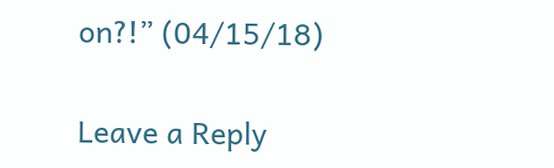on?!” (04/15/18)

Leave a Reply